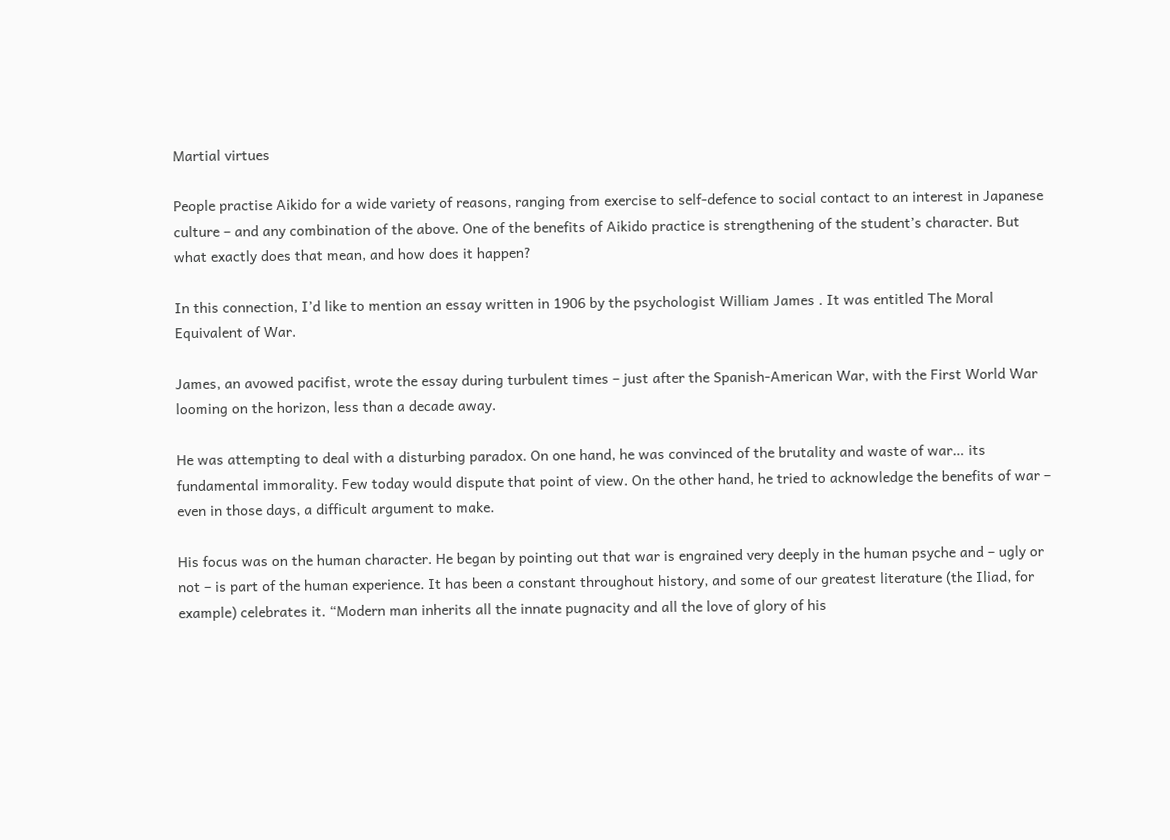Martial virtues

People practise Aikido for a wide variety of reasons, ranging from exercise to self-defence to social contact to an interest in Japanese culture – and any combination of the above. One of the benefits of Aikido practice is strengthening of the student’s character. But what exactly does that mean, and how does it happen?

In this connection, I’d like to mention an essay written in 1906 by the psychologist William James . It was entitled The Moral Equivalent of War.

James, an avowed pacifist, wrote the essay during turbulent times – just after the Spanish-American War, with the First World War looming on the horizon, less than a decade away.

He was attempting to deal with a disturbing paradox. On one hand, he was convinced of the brutality and waste of war… its fundamental immorality. Few today would dispute that point of view. On the other hand, he tried to acknowledge the benefits of war – even in those days, a difficult argument to make.

His focus was on the human character. He began by pointing out that war is engrained very deeply in the human psyche and – ugly or not – is part of the human experience. It has been a constant throughout history, and some of our greatest literature (the Iliad, for example) celebrates it. “Modern man inherits all the innate pugnacity and all the love of glory of his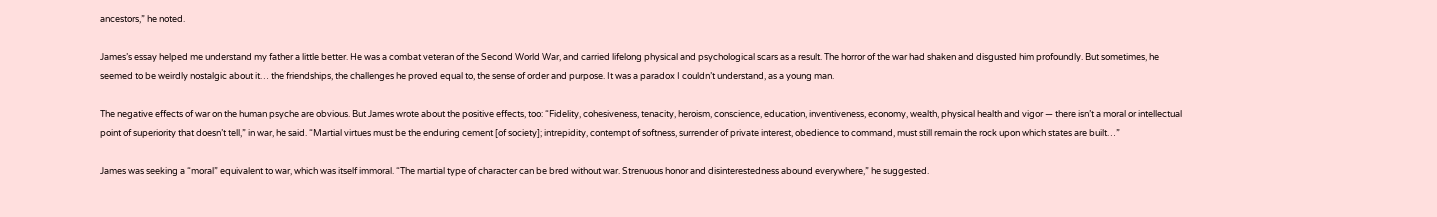ancestors,” he noted.

James’s essay helped me understand my father a little better. He was a combat veteran of the Second World War, and carried lifelong physical and psychological scars as a result. The horror of the war had shaken and disgusted him profoundly. But sometimes, he seemed to be weirdly nostalgic about it… the friendships, the challenges he proved equal to, the sense of order and purpose. It was a paradox I couldn’t understand, as a young man.

The negative effects of war on the human psyche are obvious. But James wrote about the positive effects, too: “Fidelity, cohesiveness, tenacity, heroism, conscience, education, inventiveness, economy, wealth, physical health and vigor — there isn’t a moral or intellectual point of superiority that doesn’t tell,” in war, he said. “Martial virtues must be the enduring cement [of society]; intrepidity, contempt of softness, surrender of private interest, obedience to command, must still remain the rock upon which states are built…”

James was seeking a “moral” equivalent to war, which was itself immoral. “The martial type of character can be bred without war. Strenuous honor and disinterestedness abound everywhere,” he suggested.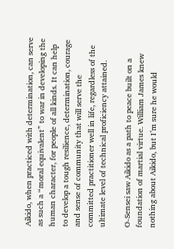Aikido, when practiced with determination, can serve as such a “moral equivalent” to war in developing the human character, for people of all kinds. It can help to develop a tough resilience, determination, courage and sense of community that will serve the committed practitioner well in life, regardless of the ultimate level of technical proficiency attained.

O-Sensei saw Aikido as a path to peace built on a foundation of martial virtue. William James knew nothing about Aikido, but I’m sure he would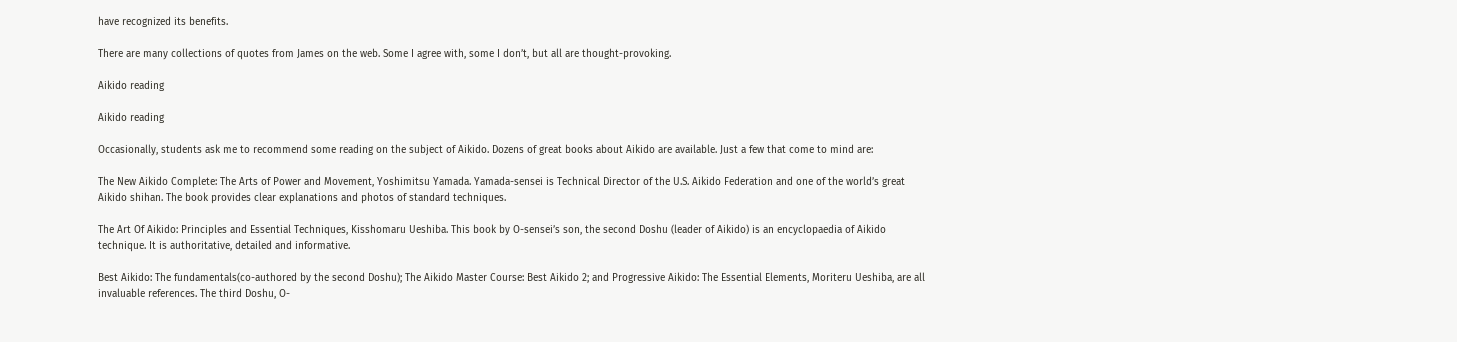have recognized its benefits.

There are many collections of quotes from James on the web. Some I agree with, some I don’t, but all are thought-provoking.

Aikido reading

Aikido reading

Occasionally, students ask me to recommend some reading on the subject of Aikido. Dozens of great books about Aikido are available. Just a few that come to mind are:

The New Aikido Complete: The Arts of Power and Movement, Yoshimitsu Yamada. Yamada-sensei is Technical Director of the U.S. Aikido Federation and one of the world’s great Aikido shihan. The book provides clear explanations and photos of standard techniques.

The Art Of Aikido: Principles and Essential Techniques, Kisshomaru Ueshiba. This book by O-sensei’s son, the second Doshu (leader of Aikido) is an encyclopaedia of Aikido technique. It is authoritative, detailed and informative.

Best Aikido: The fundamentals(co-authored by the second Doshu); The Aikido Master Course: Best Aikido 2; and Progressive Aikido: The Essential Elements, Moriteru Ueshiba, are all invaluable references. The third Doshu, O-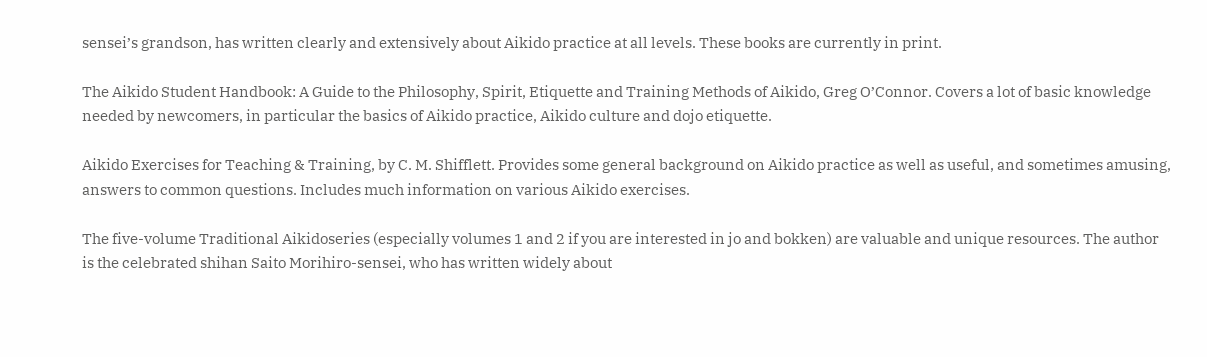sensei’s grandson, has written clearly and extensively about Aikido practice at all levels. These books are currently in print.

The Aikido Student Handbook: A Guide to the Philosophy, Spirit, Etiquette and Training Methods of Aikido, Greg O’Connor. Covers a lot of basic knowledge needed by newcomers, in particular the basics of Aikido practice, Aikido culture and dojo etiquette.

Aikido Exercises for Teaching & Training, by C. M. Shifflett. Provides some general background on Aikido practice as well as useful, and sometimes amusing, answers to common questions. Includes much information on various Aikido exercises.

The five-volume Traditional Aikidoseries (especially volumes 1 and 2 if you are interested in jo and bokken) are valuable and unique resources. The author is the celebrated shihan Saito Morihiro-sensei, who has written widely about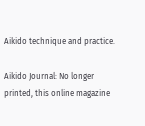Aikido technique and practice.

Aikido Journal: No longer printed, this online magazine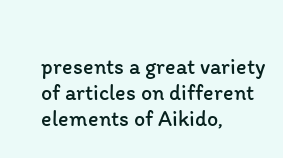presents a great variety of articles on different elements of Aikido,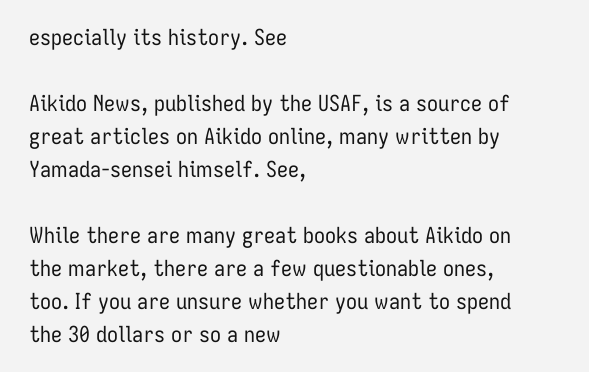especially its history. See

Aikido News, published by the USAF, is a source of great articles on Aikido online, many written by Yamada-sensei himself. See,

While there are many great books about Aikido on the market, there are a few questionable ones, too. If you are unsure whether you want to spend the 30 dollars or so a new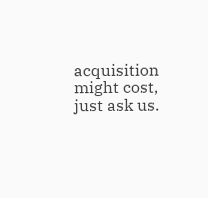acquisition might cost, just ask us.